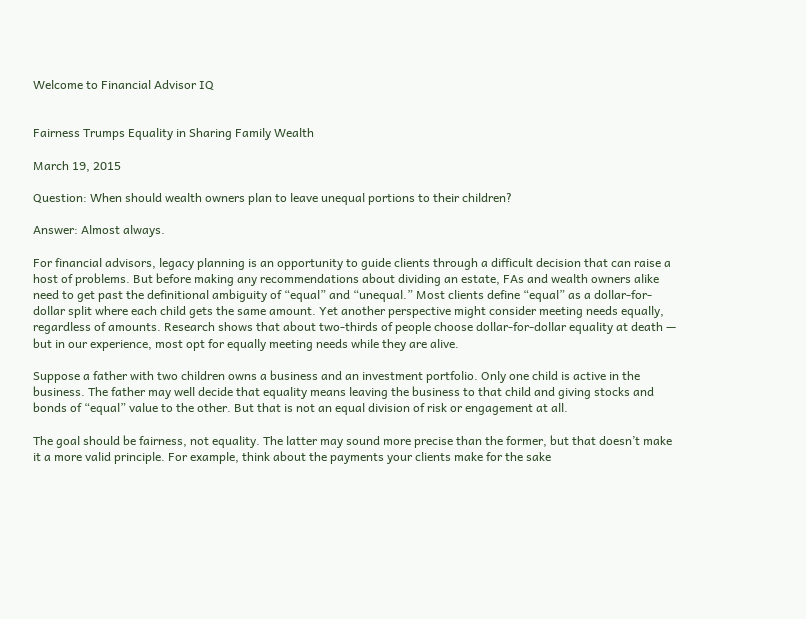Welcome to Financial Advisor IQ


Fairness Trumps Equality in Sharing Family Wealth

March 19, 2015

Question: When should wealth owners plan to leave unequal portions to their children?

Answer: Almost always.

For financial advisors, legacy planning is an opportunity to guide clients through a difficult decision that can raise a host of problems. But before making any recommendations about dividing an estate, FAs and wealth owners alike need to get past the definitional ambiguity of “equal” and “unequal.” Most clients define “equal” as a dollar-for-dollar split where each child gets the same amount. Yet another perspective might consider meeting needs equally, regardless of amounts. Research shows that about two-thirds of people choose dollar-for-dollar equality at death — but in our experience, most opt for equally meeting needs while they are alive.

Suppose a father with two children owns a business and an investment portfolio. Only one child is active in the business. The father may well decide that equality means leaving the business to that child and giving stocks and bonds of “equal” value to the other. But that is not an equal division of risk or engagement at all.

The goal should be fairness, not equality. The latter may sound more precise than the former, but that doesn’t make it a more valid principle. For example, think about the payments your clients make for the sake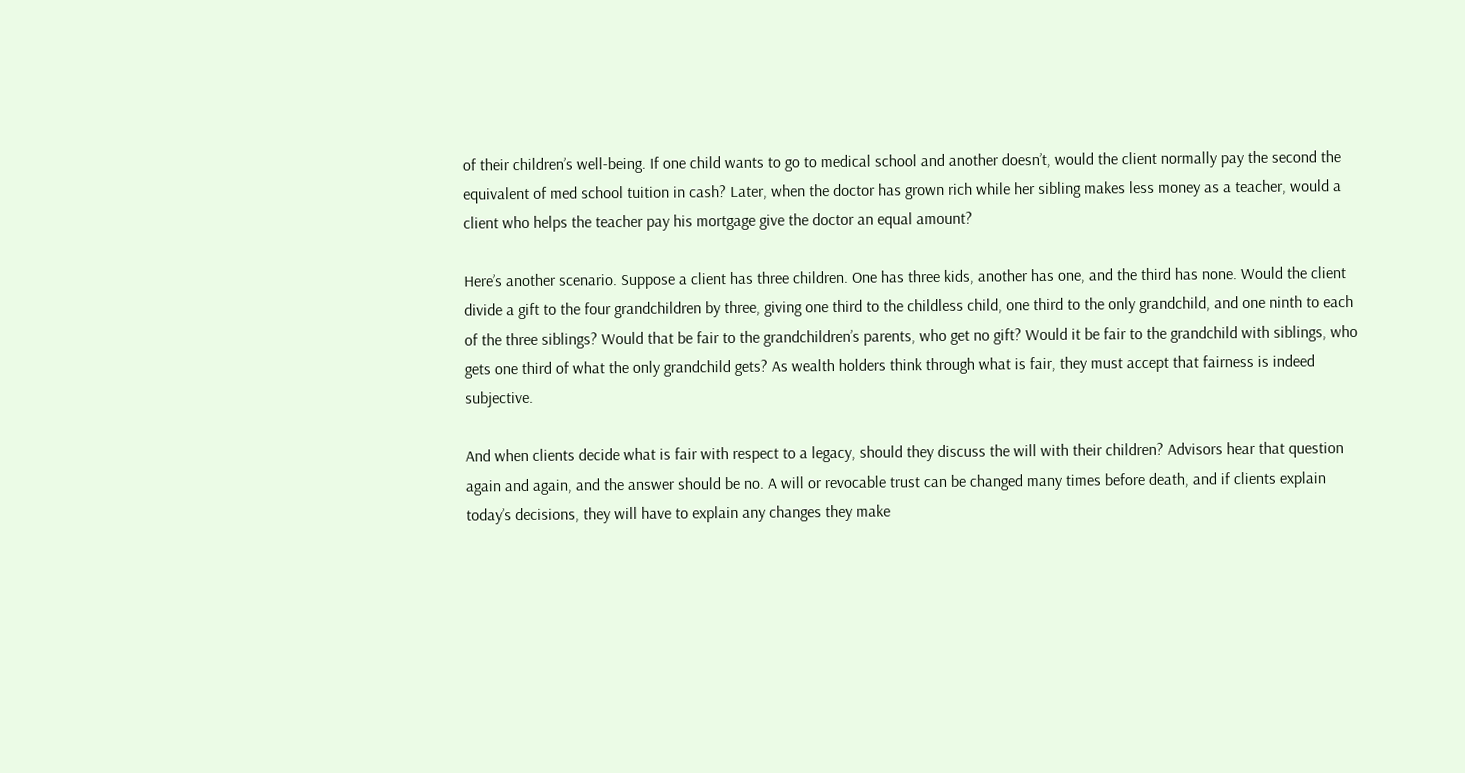of their children’s well-being. If one child wants to go to medical school and another doesn’t, would the client normally pay the second the equivalent of med school tuition in cash? Later, when the doctor has grown rich while her sibling makes less money as a teacher, would a client who helps the teacher pay his mortgage give the doctor an equal amount?

Here’s another scenario. Suppose a client has three children. One has three kids, another has one, and the third has none. Would the client divide a gift to the four grandchildren by three, giving one third to the childless child, one third to the only grandchild, and one ninth to each of the three siblings? Would that be fair to the grandchildren’s parents, who get no gift? Would it be fair to the grandchild with siblings, who gets one third of what the only grandchild gets? As wealth holders think through what is fair, they must accept that fairness is indeed subjective.

And when clients decide what is fair with respect to a legacy, should they discuss the will with their children? Advisors hear that question again and again, and the answer should be no. A will or revocable trust can be changed many times before death, and if clients explain today’s decisions, they will have to explain any changes they make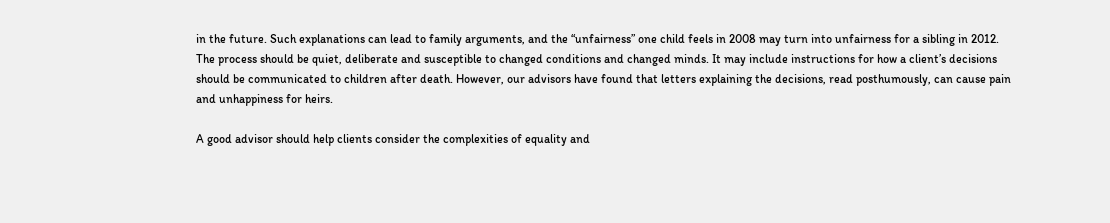in the future. Such explanations can lead to family arguments, and the “unfairness” one child feels in 2008 may turn into unfairness for a sibling in 2012. The process should be quiet, deliberate and susceptible to changed conditions and changed minds. It may include instructions for how a client’s decisions should be communicated to children after death. However, our advisors have found that letters explaining the decisions, read posthumously, can cause pain and unhappiness for heirs.

A good advisor should help clients consider the complexities of equality and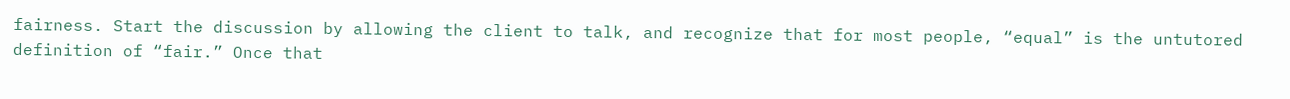fairness. Start the discussion by allowing the client to talk, and recognize that for most people, “equal” is the untutored definition of “fair.” Once that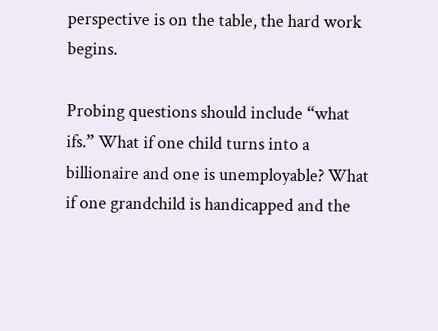perspective is on the table, the hard work begins.

Probing questions should include “what ifs.” What if one child turns into a billionaire and one is unemployable? What if one grandchild is handicapped and the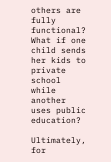others are fully functional? What if one child sends her kids to private school while another uses public education?

Ultimately, for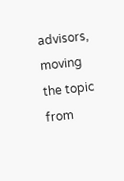advisors, moving the topic from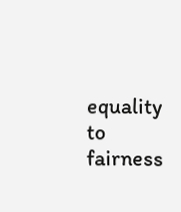equality to fairness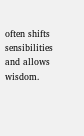often shifts sensibilities and allows wisdom.